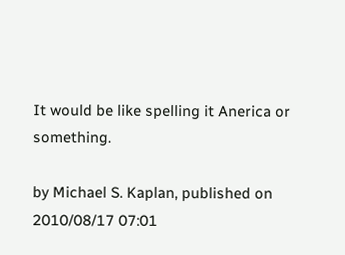It would be like spelling it Anerica or something.

by Michael S. Kaplan, published on 2010/08/17 07:01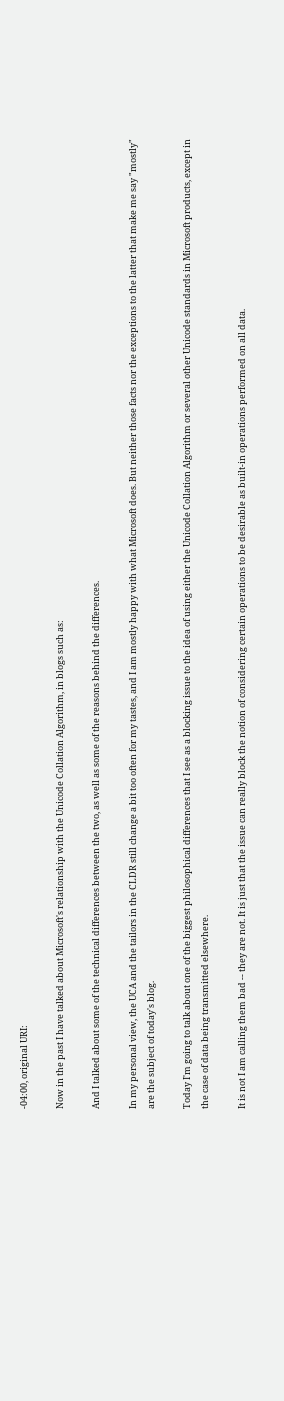-04:00, original URI:

Now in the past I have talked about Microsoft's relationship with the Unicode Collation Algorithm, in blogs such as:

And I talked about some of the technical differences between the two, as well as some of the reasons behind the differences.

In my personal view, the UCA and the tailors in the CLDR still change a bit too often for my tastes, and I am mostly happy with what Microsoft does. But neither those facts nor the exceptions to the latter that make me say "mostly" are the subject of today's blog.

Today I'm going to talk about one of the biggest philosophical differences that I see as a blocking issue to the idea of using either the Unicode Collation Algorithm or several other Unicode standards in Microsoft products, except in the case of data being transmitted elsewhere.

It is not I am calling them bad -- they are not. It is just that the issue can really block the notion of considering certain operations to be desirable as built-in operations performed on all data.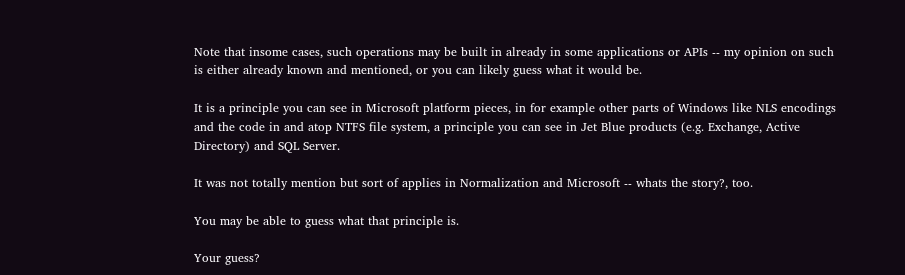Note that insome cases, such operations may be built in already in some applications or APIs -- my opinion on such is either already known and mentioned, or you can likely guess what it would be.

It is a principle you can see in Microsoft platform pieces, in for example other parts of Windows like NLS encodings and the code in and atop NTFS file system, a principle you can see in Jet Blue products (e.g. Exchange, Active Directory) and SQL Server.

It was not totally mention but sort of applies in Normalization and Microsoft -- whats the story?, too.

You may be able to guess what that principle is.

Your guess?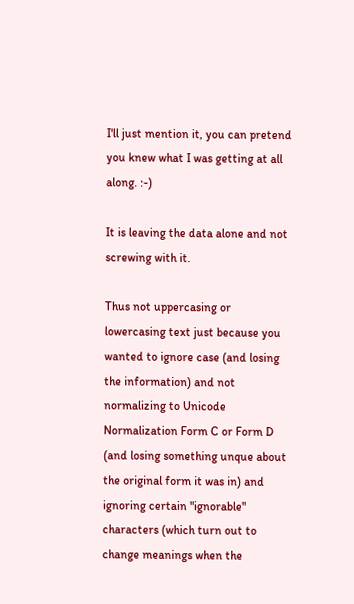I'll just mention it, you can pretend you knew what I was getting at all along. :-)

It is leaving the data alone and not screwing with it.

Thus not uppercasing or lowercasing text just because you wanted to ignore case (and losing the information) and not normalizing to Unicode Normalization Form C or Form D (and losing something unque about the original form it was in) and ignoring certain "ignorable" characters (which turn out to change meanings when the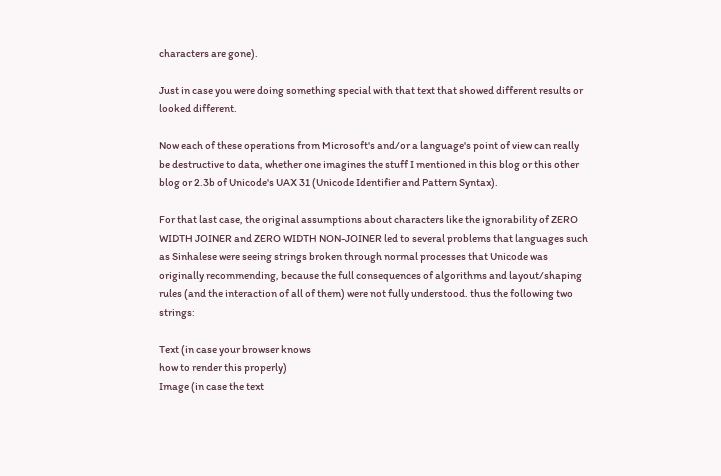characters are gone).

Just in case you were doing something special with that text that showed different results or looked different.

Now each of these operations from Microsoft's and/or a language's point of view can really be destructive to data, whether one imagines the stuff I mentioned in this blog or this other blog or 2.3b of Unicode's UAX 31 (Unicode Identifier and Pattern Syntax).

For that last case, the original assumptions about characters like the ignorability of ZERO WIDTH JOINER and ZERO WIDTH NON-JOINER led to several problems that languages such as Sinhalese were seeing strings broken through normal processes that Unicode was originally recommending, because the full consequences of algorithms and layout/shaping rules (and the interaction of all of them) were not fully understood. thus the following two strings:

Text (in case your browser knows
how to render this properly)
Image (in case the text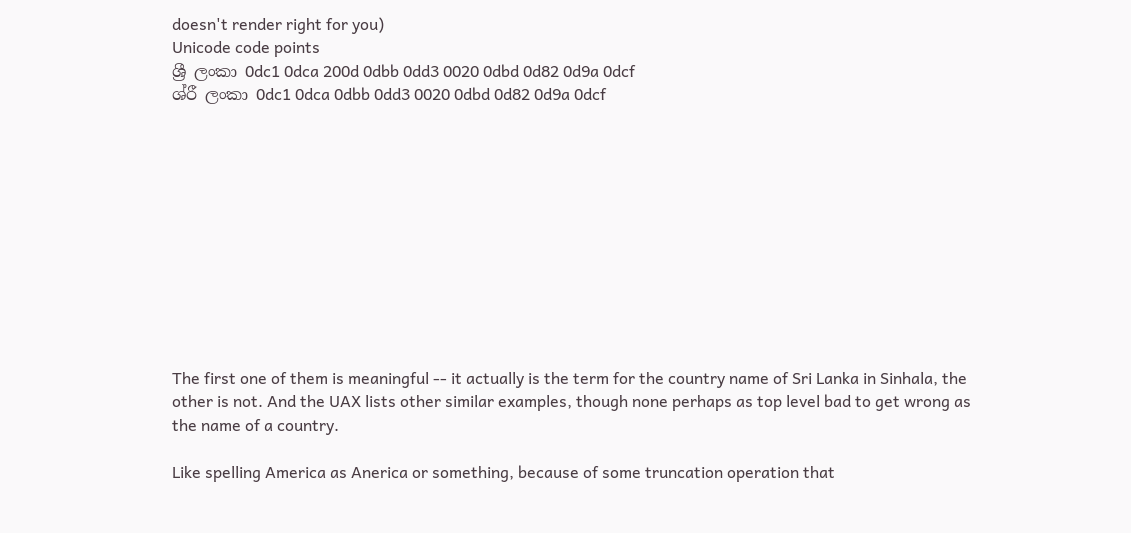doesn't render right for you)
Unicode code points
ශ්‍රී ලංකා 0dc1 0dca 200d 0dbb 0dd3 0020 0dbd 0d82 0d9a 0dcf
ශ්රී ලංකා 0dc1 0dca 0dbb 0dd3 0020 0dbd 0d82 0d9a 0dcf











The first one of them is meaningful -- it actually is the term for the country name of Sri Lanka in Sinhala, the other is not. And the UAX lists other similar examples, though none perhaps as top level bad to get wrong as the name of a country.

Like spelling America as Anerica or something, because of some truncation operation that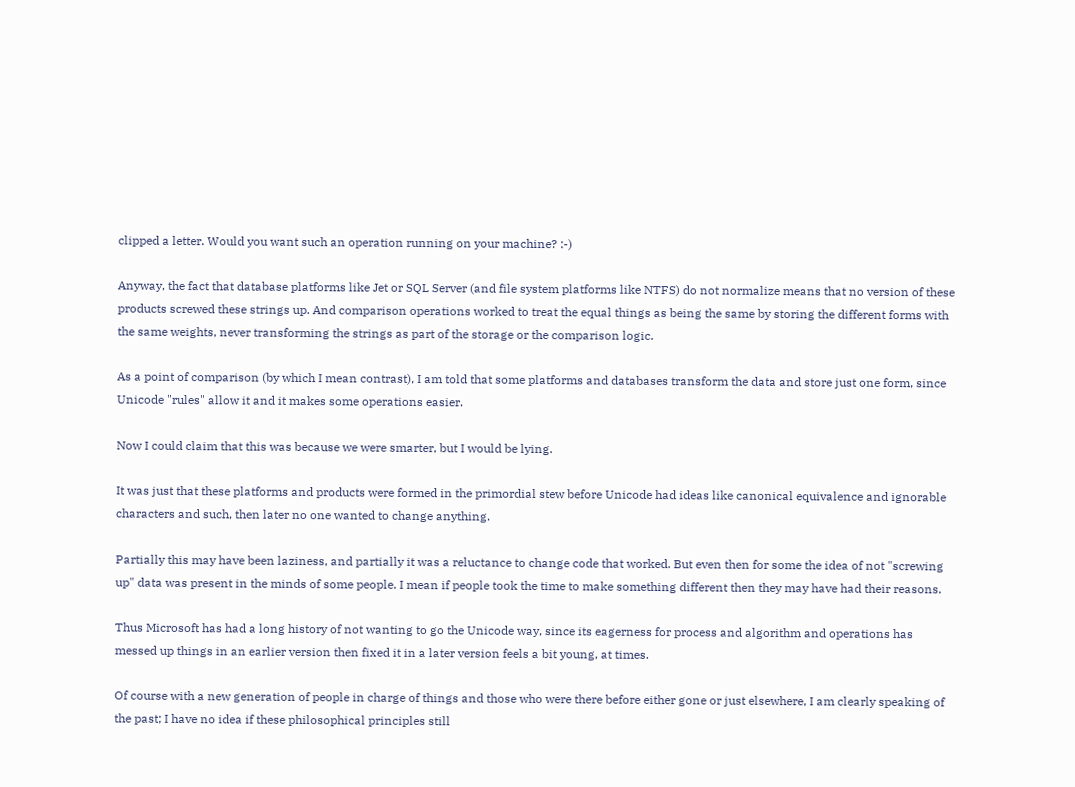clipped a letter. Would you want such an operation running on your machine? :-)

Anyway, the fact that database platforms like Jet or SQL Server (and file system platforms like NTFS) do not normalize means that no version of these products screwed these strings up. And comparison operations worked to treat the equal things as being the same by storing the different forms with the same weights, never transforming the strings as part of the storage or the comparison logic.

As a point of comparison (by which I mean contrast), I am told that some platforms and databases transform the data and store just one form, since Unicode "rules" allow it and it makes some operations easier.

Now I could claim that this was because we were smarter, but I would be lying.

It was just that these platforms and products were formed in the primordial stew before Unicode had ideas like canonical equivalence and ignorable characters and such, then later no one wanted to change anything.

Partially this may have been laziness, and partially it was a reluctance to change code that worked. But even then for some the idea of not "screwing up" data was present in the minds of some people. I mean if people took the time to make something different then they may have had their reasons.

Thus Microsoft has had a long history of not wanting to go the Unicode way, since its eagerness for process and algorithm and operations has messed up things in an earlier version then fixed it in a later version feels a bit young, at times.

Of course with a new generation of people in charge of things and those who were there before either gone or just elsewhere, I am clearly speaking of the past; I have no idea if these philosophical principles still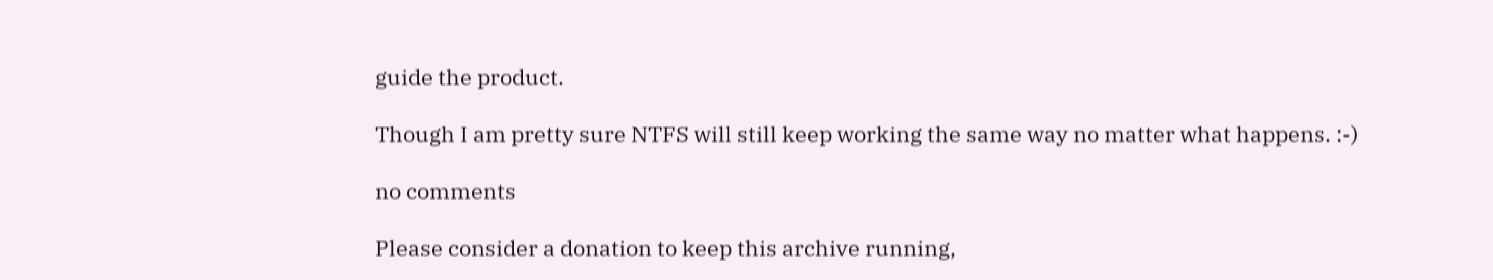guide the product.

Though I am pretty sure NTFS will still keep working the same way no matter what happens. :-)

no comments

Please consider a donation to keep this archive running,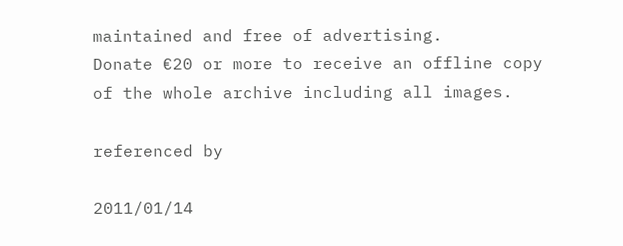maintained and free of advertising.
Donate €20 or more to receive an offline copy of the whole archive including all images.

referenced by

2011/01/14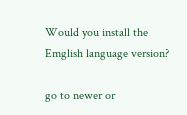Would you install the Emglish language version?

go to newer or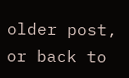older post, or back to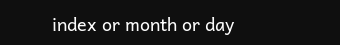index or month or day